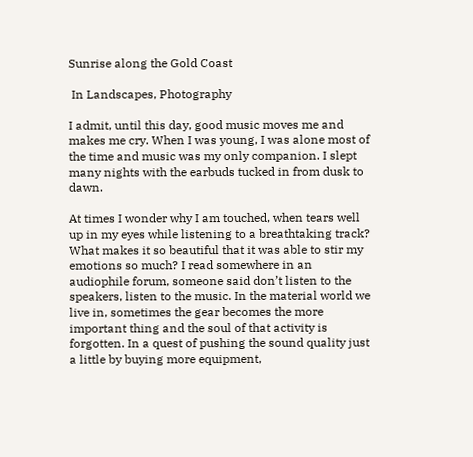Sunrise along the Gold Coast

 In Landscapes, Photography

I admit, until this day, good music moves me and makes me cry. When I was young, I was alone most of the time and music was my only companion. I slept many nights with the earbuds tucked in from dusk to dawn.

At times I wonder why I am touched, when tears well up in my eyes while listening to a breathtaking track? What makes it so beautiful that it was able to stir my emotions so much? I read somewhere in an audiophile forum, someone said don’t listen to the speakers, listen to the music. In the material world we live in, sometimes the gear becomes the more important thing and the soul of that activity is forgotten. In a quest of pushing the sound quality just a little by buying more equipment,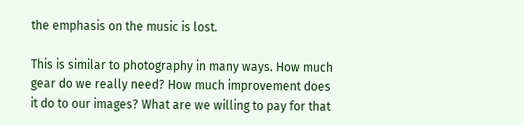the emphasis on the music is lost.

This is similar to photography in many ways. How much gear do we really need? How much improvement does it do to our images? What are we willing to pay for that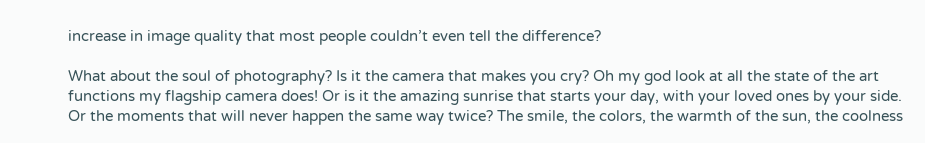increase in image quality that most people couldn’t even tell the difference?

What about the soul of photography? Is it the camera that makes you cry? Oh my god look at all the state of the art functions my flagship camera does! Or is it the amazing sunrise that starts your day, with your loved ones by your side. Or the moments that will never happen the same way twice? The smile, the colors, the warmth of the sun, the coolness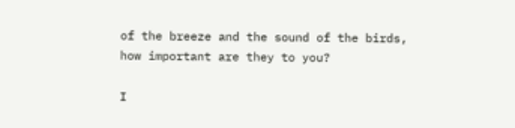of the breeze and the sound of the birds, how important are they to you?

I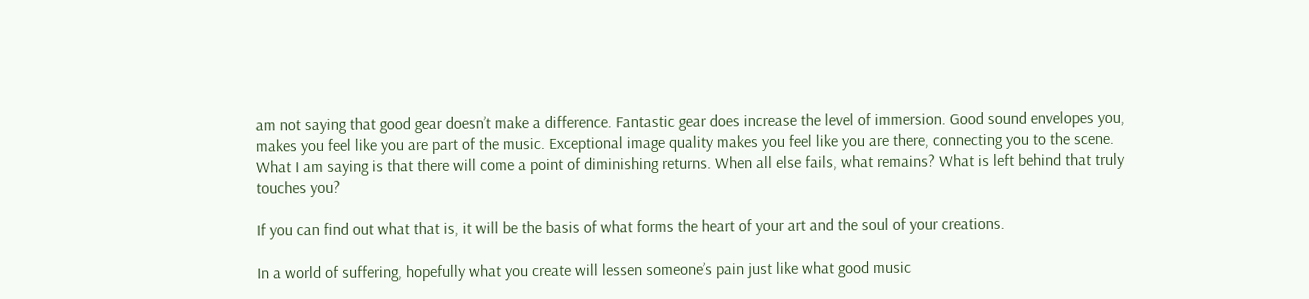am not saying that good gear doesn’t make a difference. Fantastic gear does increase the level of immersion. Good sound envelopes you, makes you feel like you are part of the music. Exceptional image quality makes you feel like you are there, connecting you to the scene. What I am saying is that there will come a point of diminishing returns. When all else fails, what remains? What is left behind that truly touches you?

If you can find out what that is, it will be the basis of what forms the heart of your art and the soul of your creations.

In a world of suffering, hopefully what you create will lessen someone’s pain just like what good music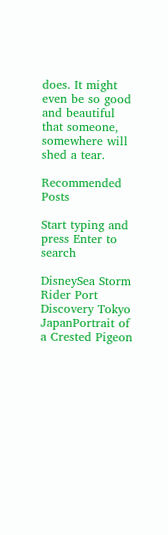does. It might even be so good and beautiful that someone, somewhere will shed a tear.

Recommended Posts

Start typing and press Enter to search

DisneySea Storm Rider Port Discovery Tokyo JapanPortrait of a Crested Pigeon